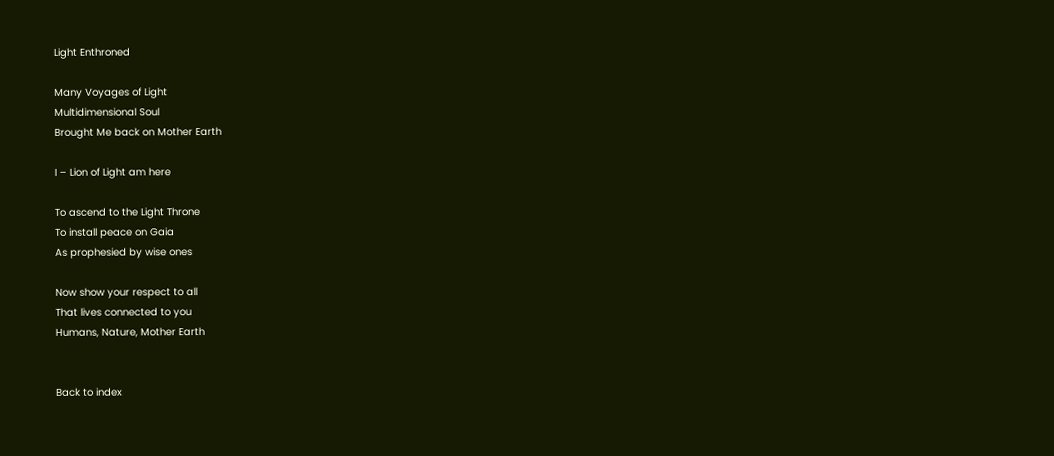Light Enthroned

Many Voyages of Light
Multidimensional Soul
Brought Me back on Mother Earth

I – Lion of Light am here

To ascend to the Light Throne
To install peace on Gaia
As prophesied by wise ones

Now show your respect to all
That lives connected to you
Humans, Nature, Mother Earth


Back to index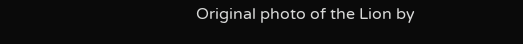Original photo of the Lion by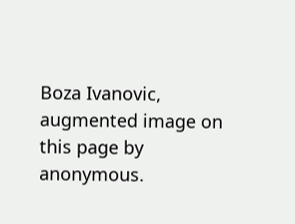Boza Ivanovic, augmented image on this page by anonymous.